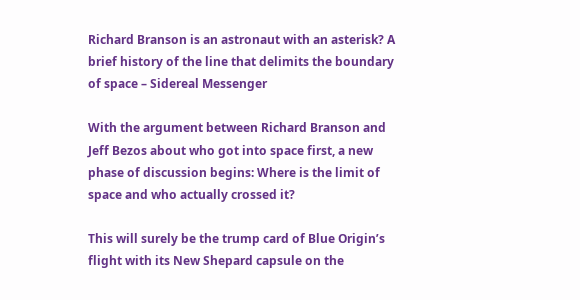Richard Branson is an astronaut with an asterisk? A brief history of the line that delimits the boundary of space – Sidereal Messenger

With the argument between Richard Branson and Jeff Bezos about who got into space first, a new phase of discussion begins: Where is the limit of space and who actually crossed it?

This will surely be the trump card of Blue Origin’s flight with its New Shepard capsule on the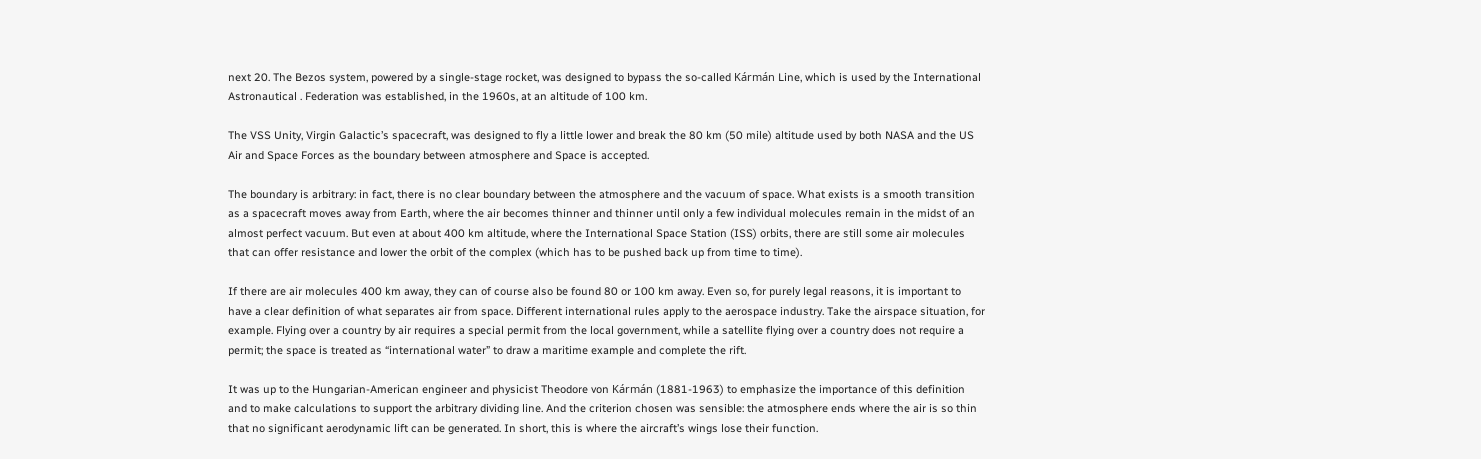next 20. The Bezos system, powered by a single-stage rocket, was designed to bypass the so-called Kármán Line, which is used by the International Astronautical . Federation was established, in the 1960s, at an altitude of 100 km.

The VSS Unity, Virgin Galactic’s spacecraft, was designed to fly a little lower and break the 80 km (50 mile) altitude used by both NASA and the US Air and Space Forces as the boundary between atmosphere and Space is accepted.

The boundary is arbitrary: in fact, there is no clear boundary between the atmosphere and the vacuum of space. What exists is a smooth transition as a spacecraft moves away from Earth, where the air becomes thinner and thinner until only a few individual molecules remain in the midst of an almost perfect vacuum. But even at about 400 km altitude, where the International Space Station (ISS) orbits, there are still some air molecules that can offer resistance and lower the orbit of the complex (which has to be pushed back up from time to time).

If there are air molecules 400 km away, they can of course also be found 80 or 100 km away. Even so, for purely legal reasons, it is important to have a clear definition of what separates air from space. Different international rules apply to the aerospace industry. Take the airspace situation, for example. Flying over a country by air requires a special permit from the local government, while a satellite flying over a country does not require a permit; the space is treated as “international water” to draw a maritime example and complete the rift.

It was up to the Hungarian-American engineer and physicist Theodore von Kármán (1881-1963) to emphasize the importance of this definition and to make calculations to support the arbitrary dividing line. And the criterion chosen was sensible: the atmosphere ends where the air is so thin that no significant aerodynamic lift can be generated. In short, this is where the aircraft’s wings lose their function.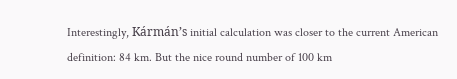Interestingly, Kármán’s initial calculation was closer to the current American definition: 84 km. But the nice round number of 100 km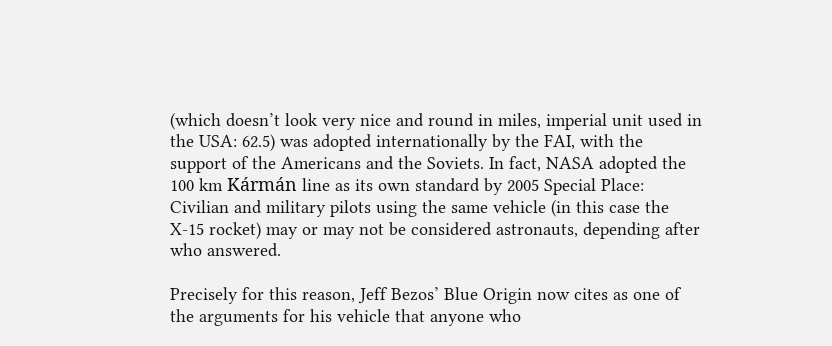(which doesn’t look very nice and round in miles, imperial unit used in the USA: 62.5) was adopted internationally by the FAI, with the support of the Americans and the Soviets. In fact, NASA adopted the 100 km Kármán line as its own standard by 2005 Special Place: Civilian and military pilots using the same vehicle (in this case the X-15 rocket) may or may not be considered astronauts, depending after who answered.

Precisely for this reason, Jeff Bezos’ Blue Origin now cites as one of the arguments for his vehicle that anyone who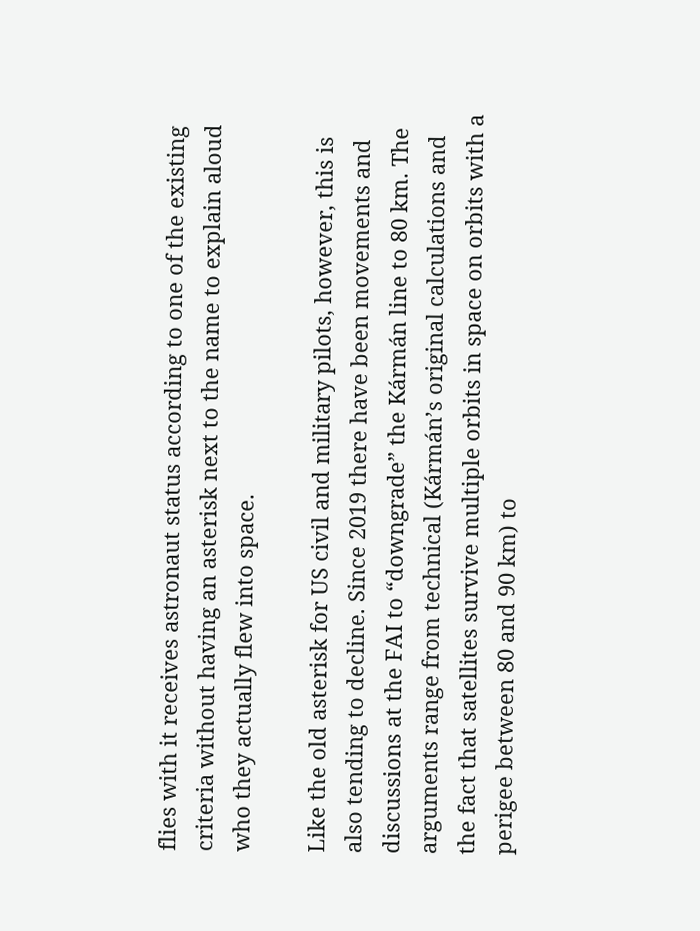flies with it receives astronaut status according to one of the existing criteria without having an asterisk next to the name to explain aloud who they actually flew into space.

Like the old asterisk for US civil and military pilots, however, this is also tending to decline. Since 2019 there have been movements and discussions at the FAI to “downgrade” the Kármán line to 80 km. The arguments range from technical (Kármán’s original calculations and the fact that satellites survive multiple orbits in space on orbits with a perigee between 80 and 90 km) to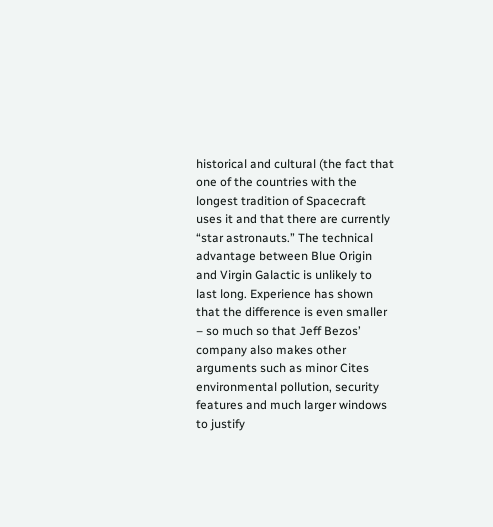historical and cultural (the fact that one of the countries with the longest tradition of Spacecraft uses it and that there are currently “star astronauts.” The technical advantage between Blue Origin and Virgin Galactic is unlikely to last long. Experience has shown that the difference is even smaller – so much so that Jeff Bezos’ company also makes other arguments such as minor Cites environmental pollution, security features and much larger windows to justify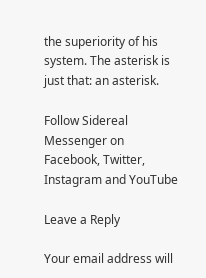the superiority of his system. The asterisk is just that: an asterisk.

Follow Sidereal Messenger on Facebook, Twitter, Instagram and YouTube

Leave a Reply

Your email address will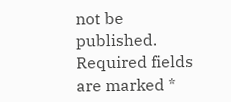not be published. Required fields are marked *